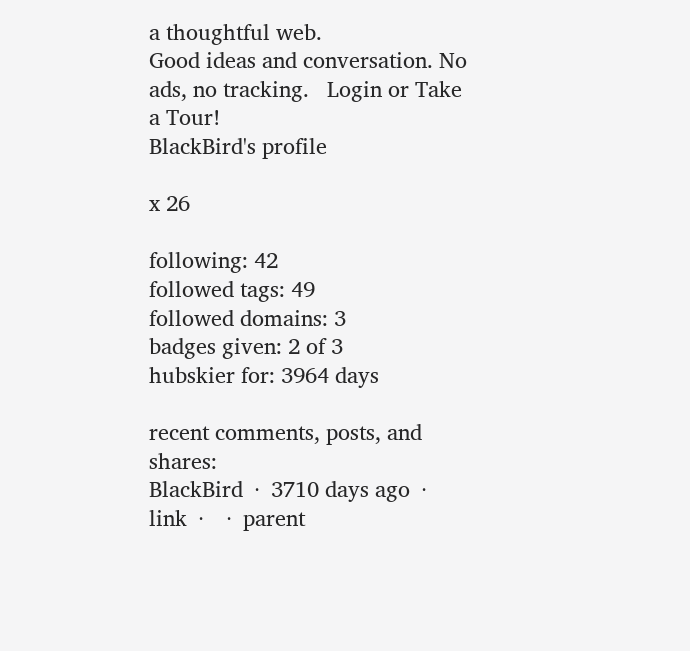a thoughtful web.
Good ideas and conversation. No ads, no tracking.   Login or Take a Tour!
BlackBird's profile

x 26

following: 42
followed tags: 49
followed domains: 3
badges given: 2 of 3
hubskier for: 3964 days

recent comments, posts, and shares:
BlackBird  ·  3710 days ago  ·  link  ·    ·  parent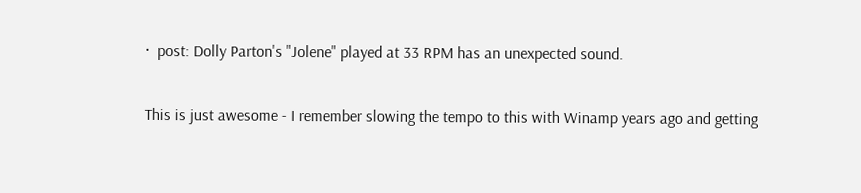·  post: Dolly Parton's "Jolene" played at 33 RPM has an unexpected sound.

This is just awesome - I remember slowing the tempo to this with Winamp years ago and getting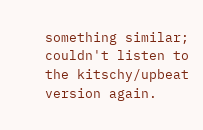something similar; couldn't listen to the kitschy/upbeat version again.